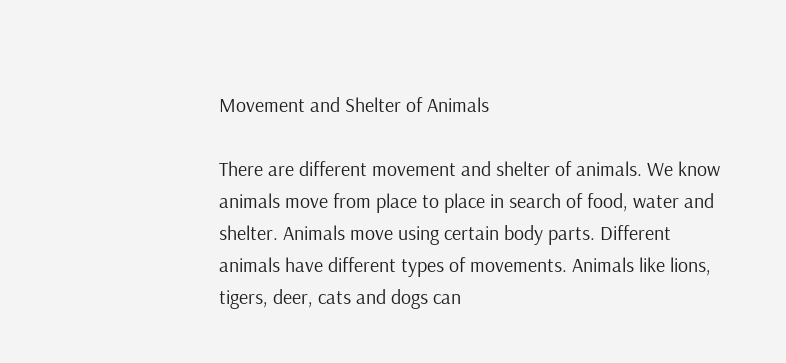Movement and Shelter of Animals

There are different movement and shelter of animals. We know animals move from place to place in search of food, water and shelter. Animals move using certain body parts. Different animals have different types of movements. Animals like lions, tigers, deer, cats and dogs can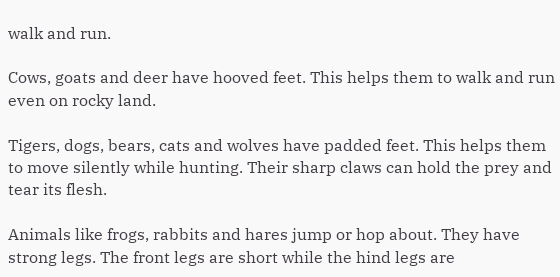walk and run.

Cows, goats and deer have hooved feet. This helps them to walk and run even on rocky land.

Tigers, dogs, bears, cats and wolves have padded feet. This helps them to move silently while hunting. Their sharp claws can hold the prey and tear its flesh.

Animals like frogs, rabbits and hares jump or hop about. They have strong legs. The front legs are short while the hind legs are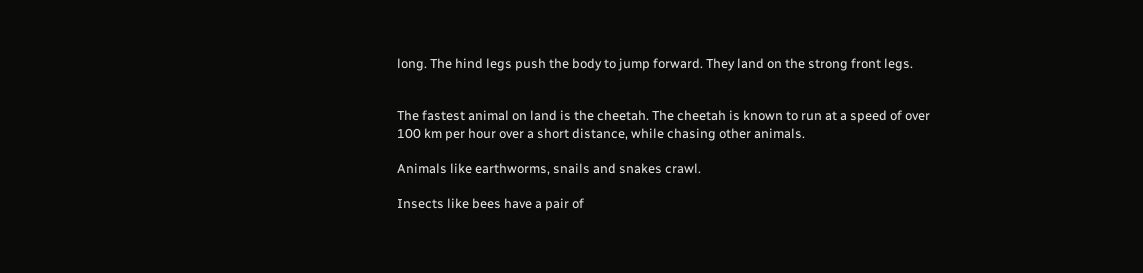long. The hind legs push the body to jump forward. They land on the strong front legs.


The fastest animal on land is the cheetah. The cheetah is known to run at a speed of over 100 km per hour over a short distance, while chasing other animals.

Animals like earthworms, snails and snakes crawl.

Insects like bees have a pair of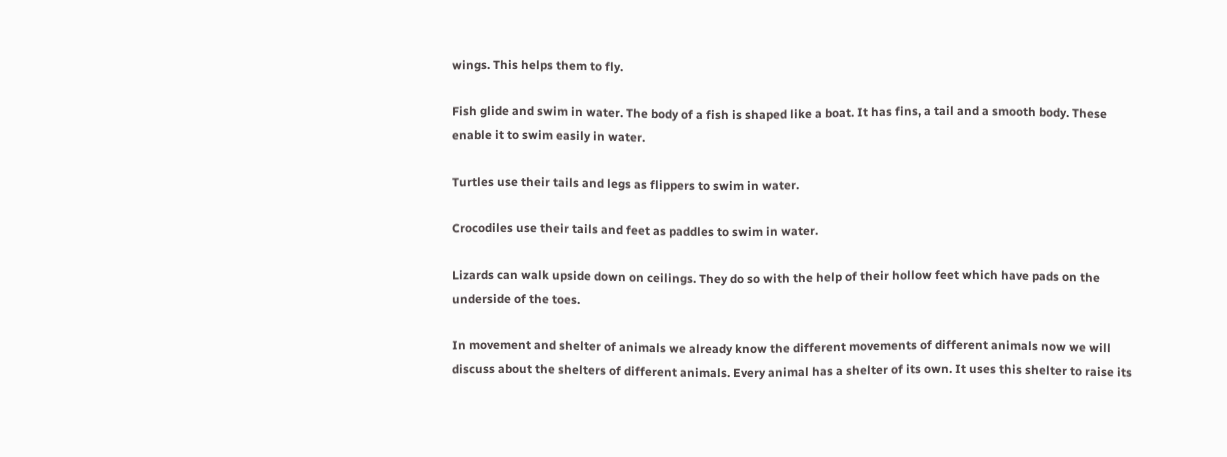wings. This helps them to fly.

Fish glide and swim in water. The body of a fish is shaped like a boat. It has fins, a tail and a smooth body. These enable it to swim easily in water.

Turtles use their tails and legs as flippers to swim in water.

Crocodiles use their tails and feet as paddles to swim in water.

Lizards can walk upside down on ceilings. They do so with the help of their hollow feet which have pads on the underside of the toes.

In movement and shelter of animals we already know the different movements of different animals now we will discuss about the shelters of different animals. Every animal has a shelter of its own. It uses this shelter to raise its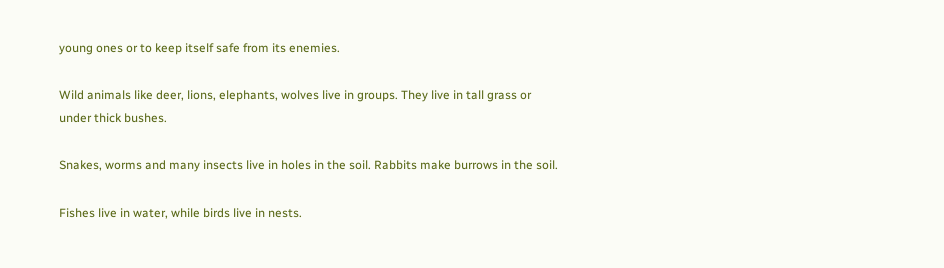young ones or to keep itself safe from its enemies.

Wild animals like deer, lions, elephants, wolves live in groups. They live in tall grass or under thick bushes.

Snakes, worms and many insects live in holes in the soil. Rabbits make burrows in the soil.

Fishes live in water, while birds live in nests.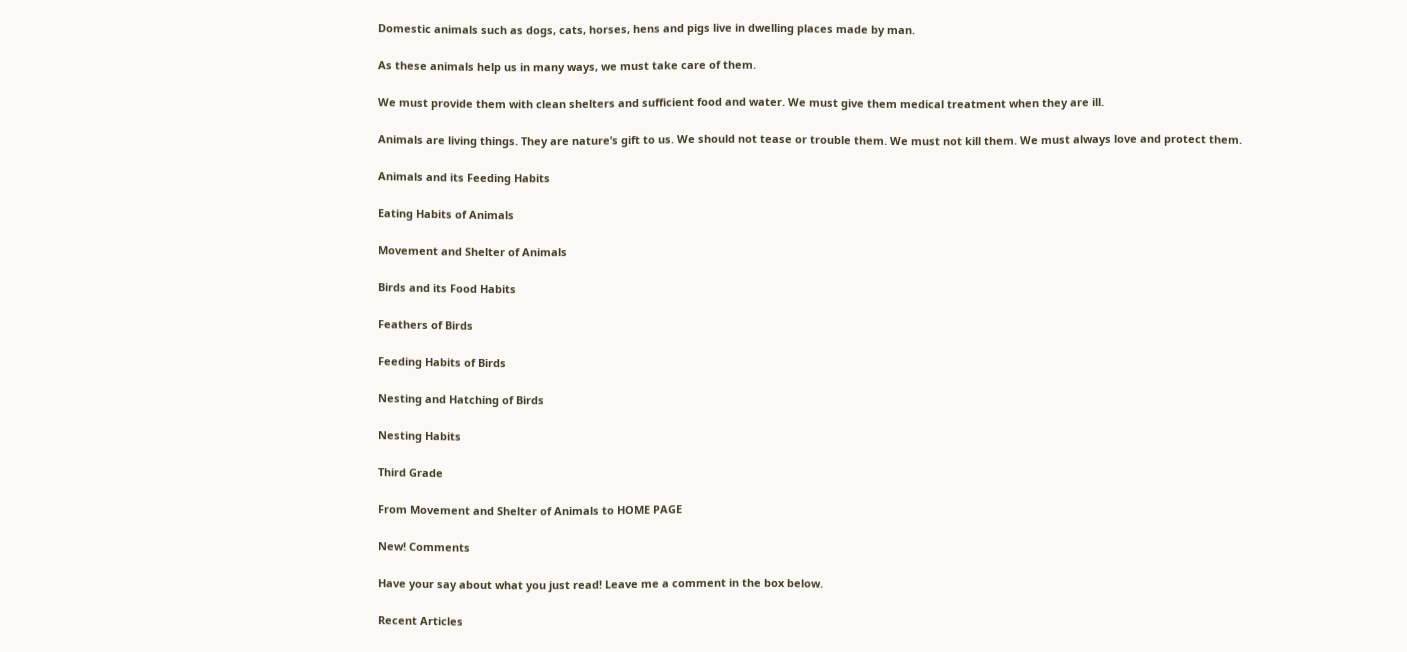Domestic animals such as dogs, cats, horses, hens and pigs live in dwelling places made by man.

As these animals help us in many ways, we must take care of them.

We must provide them with clean shelters and sufficient food and water. We must give them medical treatment when they are ill.

Animals are living things. They are nature’s gift to us. We should not tease or trouble them. We must not kill them. We must always love and protect them.

Animals and its Feeding Habits

Eating Habits of Animals

Movement and Shelter of Animals

Birds and its Food Habits

Feathers of Birds

Feeding Habits of Birds

Nesting and Hatching of Birds

Nesting Habits

Third Grade

From Movement and Shelter of Animals to HOME PAGE

New! Comments

Have your say about what you just read! Leave me a comment in the box below.

Recent Articles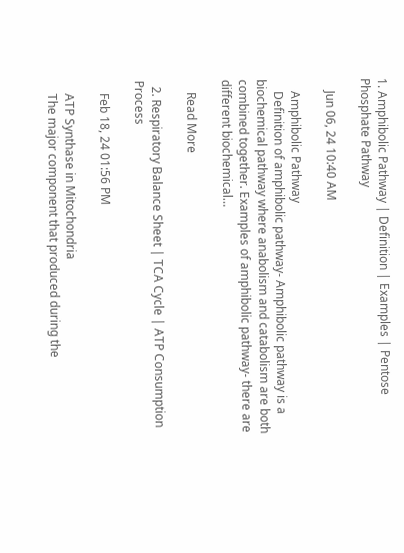1. Amphibolic Pathway | Definition | Examples | Pentose Phosphate Pathway

    Jun 06, 24 10:40 AM

    Amphibolic Pathway
    Definition of amphibolic pathway- Amphibolic pathway is a biochemical pathway where anabolism and catabolism are both combined together. Examples of amphibolic pathway- there are different biochemical…

    Read More

  2. Respiratory Balance Sheet | TCA Cycle | ATP Consumption Process

    Feb 18, 24 01:56 PM

    ATP Synthase in Mitochondria
    The major component that produced during the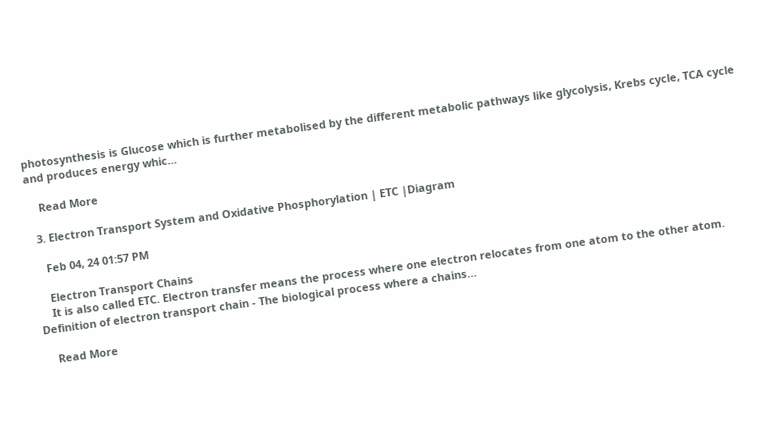photosynthesis is Glucose which is further metabolised by the different metabolic pathways like glycolysis, Krebs cycle, TCA cycle and produces energy whic…

    Read More

  3. Electron Transport System and Oxidative Phosphorylation | ETC |Diagram

    Feb 04, 24 01:57 PM

    Electron Transport Chains
    It is also called ETC. Electron transfer means the process where one electron relocates from one atom to the other atom. Definition of electron transport chain - The biological process where a chains…

    Read More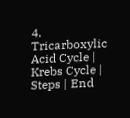4. Tricarboxylic Acid Cycle | Krebs Cycle | Steps | End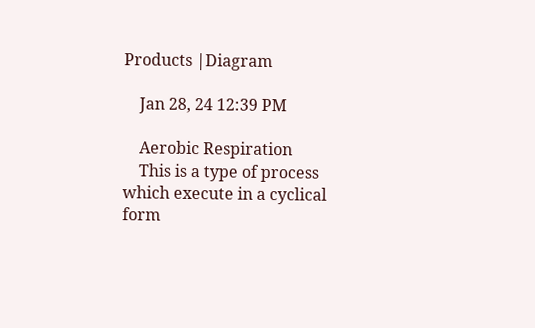Products |Diagram

    Jan 28, 24 12:39 PM

    Aerobic Respiration
    This is a type of process which execute in a cyclical form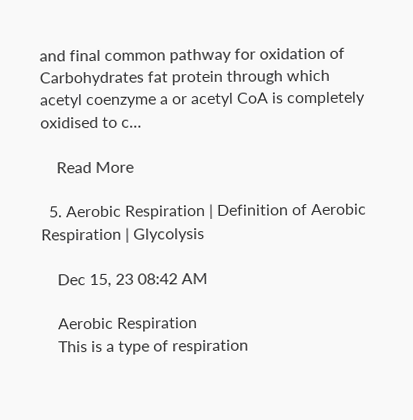and final common pathway for oxidation of Carbohydrates fat protein through which acetyl coenzyme a or acetyl CoA is completely oxidised to c…

    Read More

  5. Aerobic Respiration | Definition of Aerobic Respiration | Glycolysis

    Dec 15, 23 08:42 AM

    Aerobic Respiration
    This is a type of respiration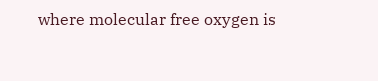where molecular free oxygen is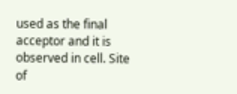used as the final acceptor and it is observed in cell. Site of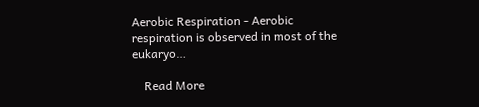Aerobic Respiration - Aerobic respiration is observed in most of the eukaryo…

    Read More